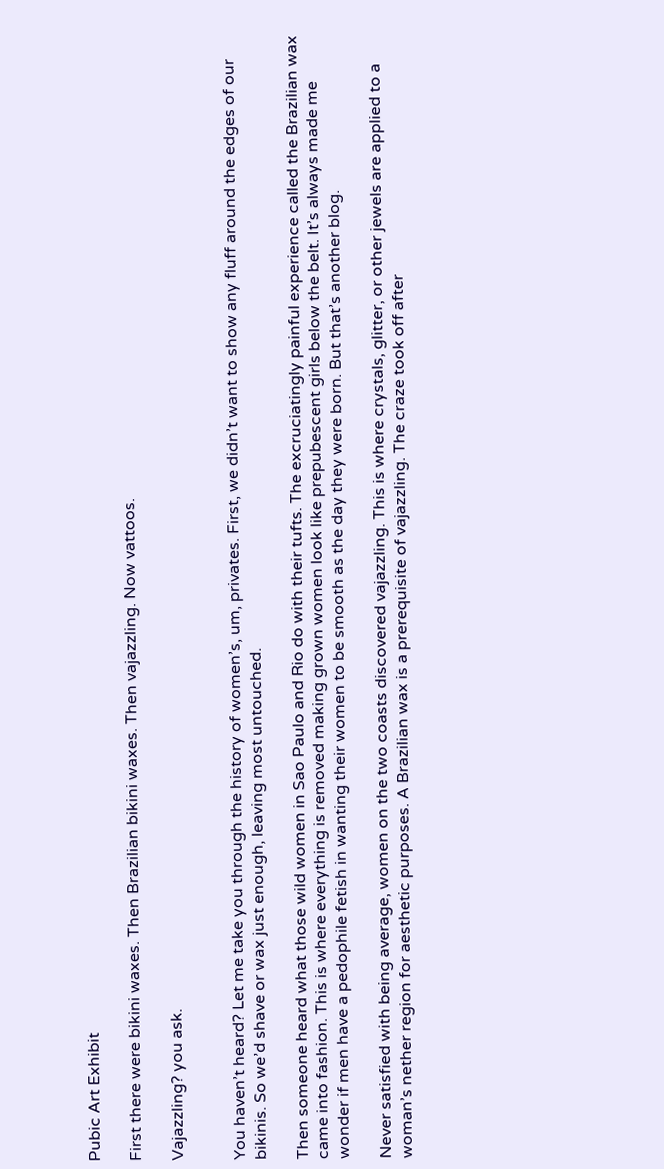Pubic Art Exhibit

First there were bikini waxes. Then Brazilian bikini waxes. Then vajazzling. Now vattoos.

Vajazzling? you ask.


You haven’t heard? Let me take you through the history of women’s, um, privates. First, we didn’t want to show any fluff around the edges of our bikinis. So we’d shave or wax just enough, leaving most untouched.

Then someone heard what those wild women in Sao Paulo and Rio do with their tufts. The excruciatingly painful experience called the Brazilian wax came into fashion. This is where everything is removed making grown women look like prepubescent girls below the belt. It’s always made me wonder if men have a pedophile fetish in wanting their women to be smooth as the day they were born. But that’s another blog.

Never satisfied with being average, women on the two coasts discovered vajazzling. This is where crystals, glitter, or other jewels are applied to a woman’s nether region for aesthetic purposes. A Brazilian wax is a prerequisite of vajazzling. The craze took off after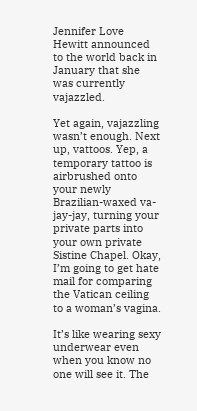Jennifer Love Hewitt announced to the world back in January that she was currently vajazzled.

Yet again, vajazzling wasn’t enough. Next up, vattoos. Yep, a temporary tattoo is airbrushed onto your newly Brazilian-waxed va-jay-jay, turning your private parts into your own private Sistine Chapel. Okay, I’m going to get hate mail for comparing the Vatican ceiling to a woman’s vagina.

It’s like wearing sexy underwear even when you know no one will see it. The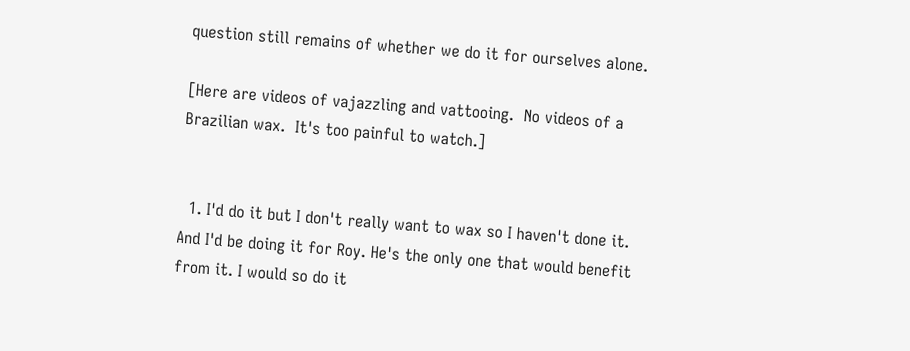question still remains of whether we do it for ourselves alone.

[Here are videos of vajazzling and vattooing.  No videos of a Brazilian wax.  It's too painful to watch.]


  1. I'd do it but I don't really want to wax so I haven't done it. And I'd be doing it for Roy. He's the only one that would benefit from it. I would so do it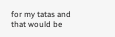for my tatas and that would be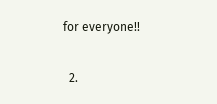for everyone!!

  2.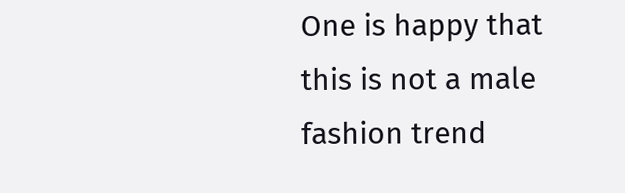One is happy that this is not a male fashion trend